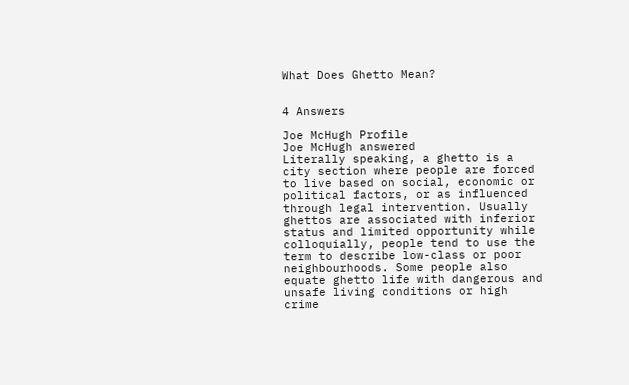What Does Ghetto Mean?


4 Answers

Joe McHugh Profile
Joe McHugh answered
Literally speaking, a ghetto is a city section where people are forced to live based on social, economic or political factors, or as influenced through legal intervention. Usually ghettos are associated with inferior status and limited opportunity while colloquially, people tend to use the term to describe low-class or poor neighbourhoods. Some people also equate ghetto life with dangerous and unsafe living conditions or high crime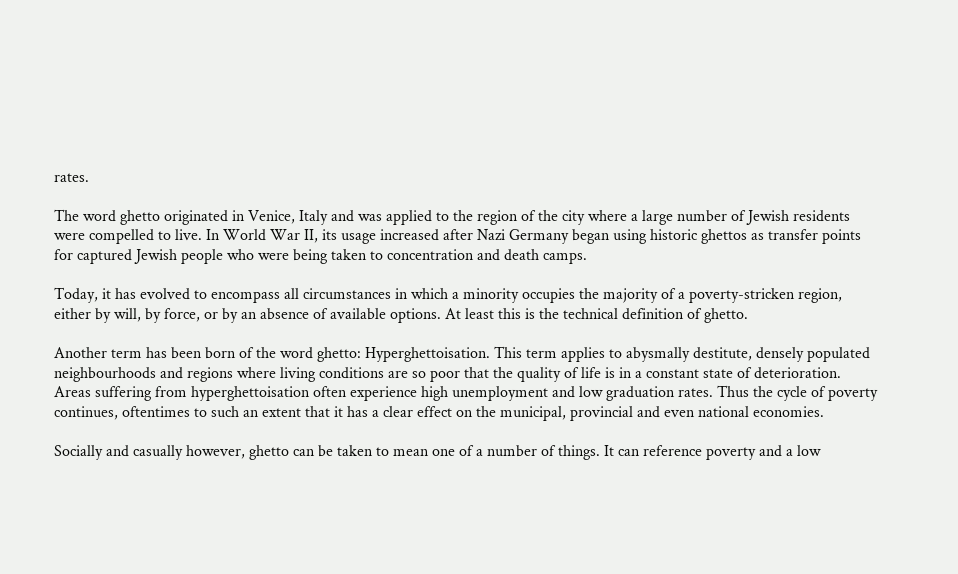rates.

The word ghetto originated in Venice, Italy and was applied to the region of the city where a large number of Jewish residents were compelled to live. In World War II, its usage increased after Nazi Germany began using historic ghettos as transfer points for captured Jewish people who were being taken to concentration and death camps.

Today, it has evolved to encompass all circumstances in which a minority occupies the majority of a poverty-stricken region, either by will, by force, or by an absence of available options. At least this is the technical definition of ghetto.

Another term has been born of the word ghetto: Hyperghettoisation. This term applies to abysmally destitute, densely populated neighbourhoods and regions where living conditions are so poor that the quality of life is in a constant state of deterioration. Areas suffering from hyperghettoisation often experience high unemployment and low graduation rates. Thus the cycle of poverty continues, oftentimes to such an extent that it has a clear effect on the municipal, provincial and even national economies.

Socially and casually however, ghetto can be taken to mean one of a number of things. It can reference poverty and a low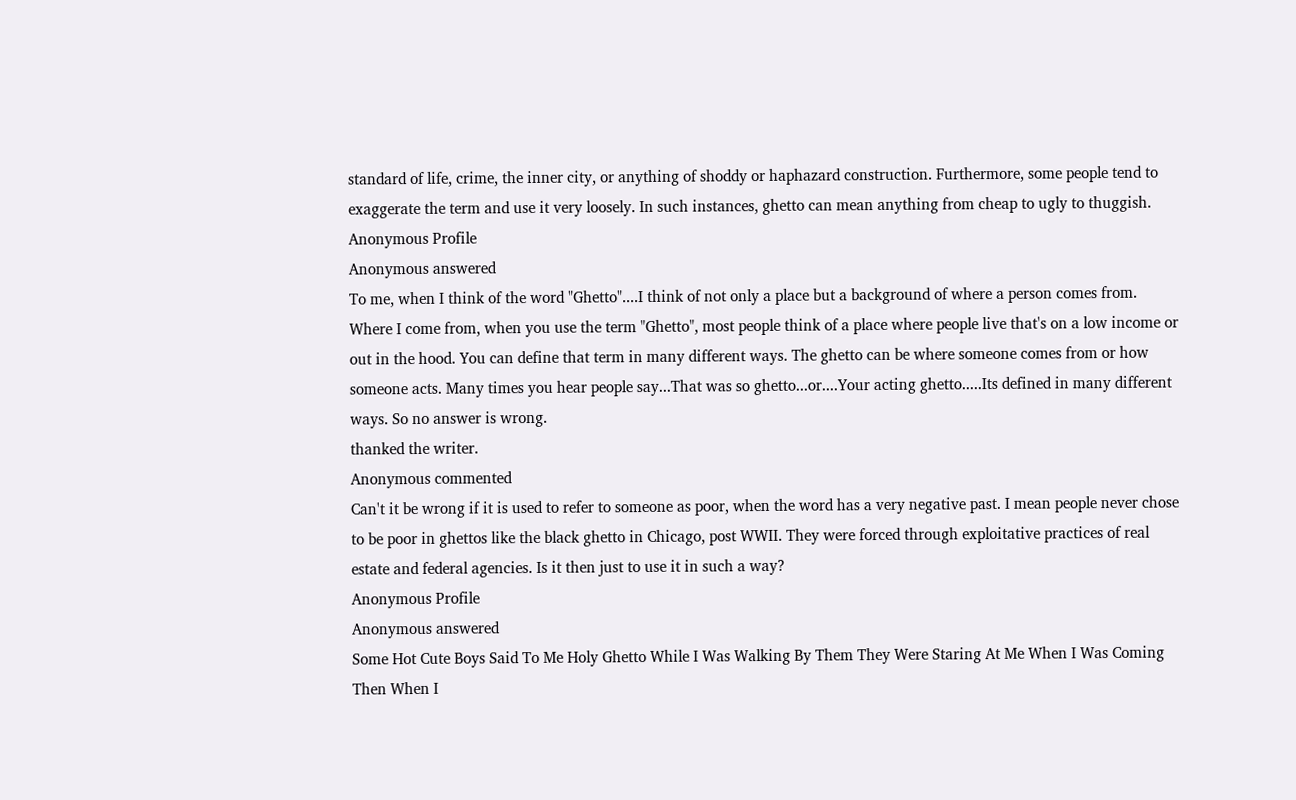standard of life, crime, the inner city, or anything of shoddy or haphazard construction. Furthermore, some people tend to exaggerate the term and use it very loosely. In such instances, ghetto can mean anything from cheap to ugly to thuggish.
Anonymous Profile
Anonymous answered
To me, when I think of the word "Ghetto"....I think of not only a place but a background of where a person comes from. Where I come from, when you use the term "Ghetto", most people think of a place where people live that's on a low income or out in the hood. You can define that term in many different ways. The ghetto can be where someone comes from or how someone acts. Many times you hear people say...That was so ghetto...or....Your acting ghetto.....Its defined in many different ways. So no answer is wrong.
thanked the writer.
Anonymous commented
Can't it be wrong if it is used to refer to someone as poor, when the word has a very negative past. I mean people never chose to be poor in ghettos like the black ghetto in Chicago, post WWII. They were forced through exploitative practices of real estate and federal agencies. Is it then just to use it in such a way?
Anonymous Profile
Anonymous answered
Some Hot Cute Boys Said To Me Holy Ghetto While I Was Walking By Them They Were Staring At Me When I Was Coming Then When I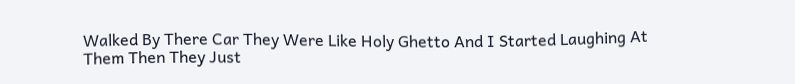Walked By There Car They Were Like Holy Ghetto And I Started Laughing At Them Then They Just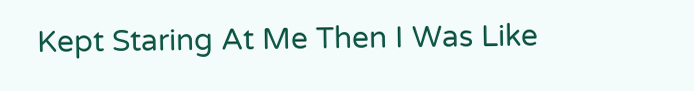Kept Staring At Me Then I Was Like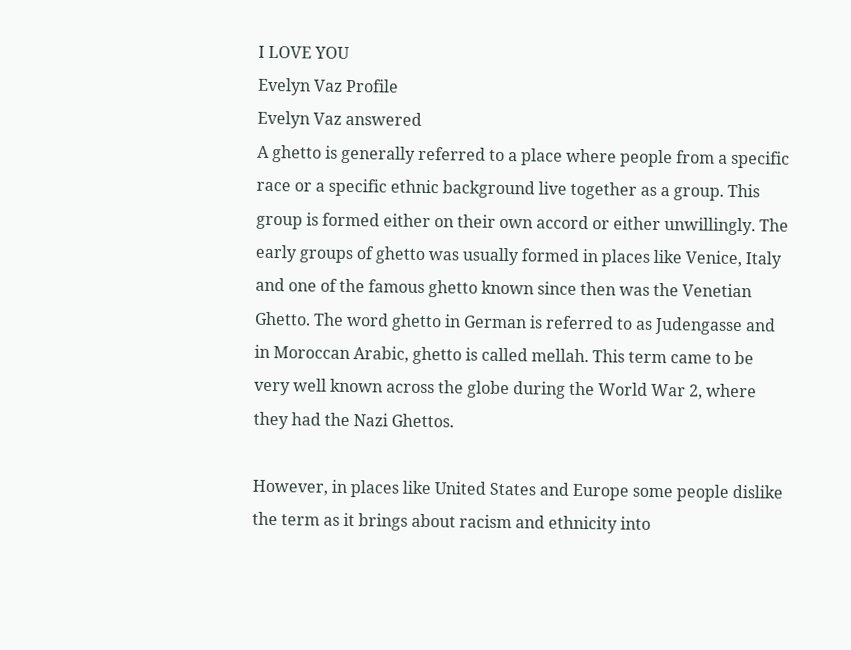I LOVE YOU
Evelyn Vaz Profile
Evelyn Vaz answered
A ghetto is generally referred to a place where people from a specific race or a specific ethnic background live together as a group. This group is formed either on their own accord or either unwillingly. The early groups of ghetto was usually formed in places like Venice, Italy and one of the famous ghetto known since then was the Venetian Ghetto. The word ghetto in German is referred to as Judengasse and in Moroccan Arabic, ghetto is called mellah. This term came to be very well known across the globe during the World War 2, where they had the Nazi Ghettos.

However, in places like United States and Europe some people dislike the term as it brings about racism and ethnicity into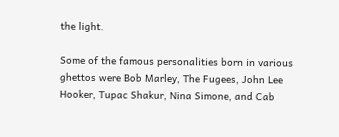the light.

Some of the famous personalities born in various ghettos were Bob Marley, The Fugees, John Lee Hooker, Tupac Shakur, Nina Simone, and Cab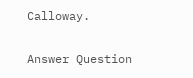Calloway.

Answer Question